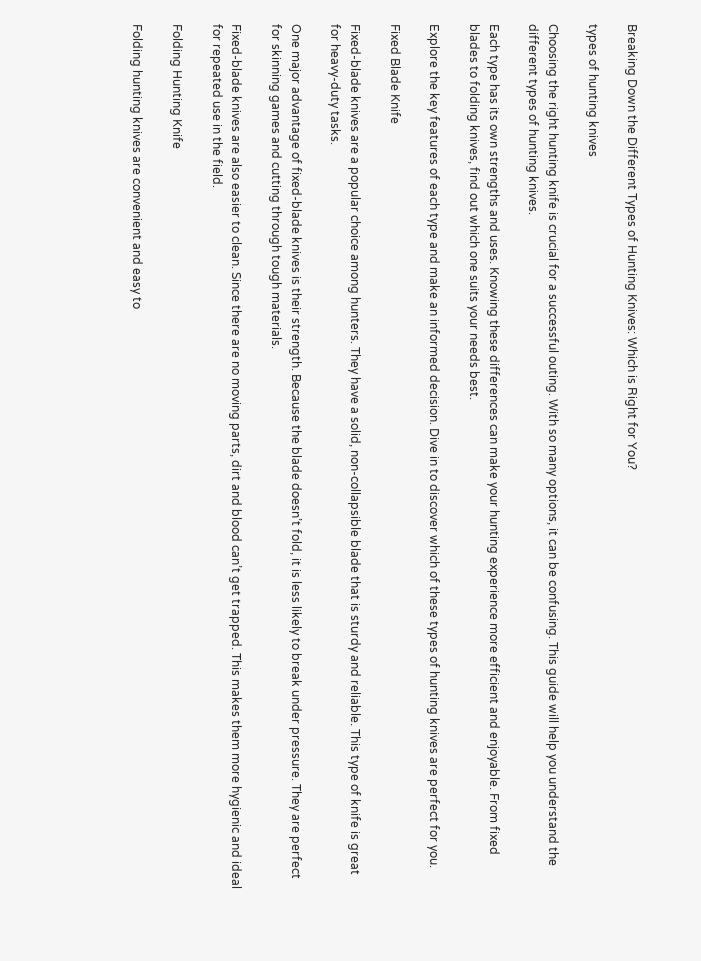Breaking Down the Different Types of Hunting Knives: Which is Right for You?

types of hunting knives

Choosing the right hunting knife is crucial for a successful outing. With so many options, it can be confusing. This guide will help you understand the different types of hunting knives.

Each type has its own strengths and uses. Knowing these differences can make your hunting experience more efficient and enjoyable. From fixed blades to folding knives, find out which one suits your needs best.

Explore the key features of each type and make an informed decision. Dive in to discover which of these types of hunting knives are perfect for you.

Fixed Blade Knife

Fixed-blade knives are a popular choice among hunters. They have a solid, non-collapsible blade that is sturdy and reliable. This type of knife is great for heavy-duty tasks.

One major advantage of fixed-blade knives is their strength. Because the blade doesn’t fold, it is less likely to break under pressure. They are perfect for skinning games and cutting through tough materials.

Fixed-blade knives are also easier to clean. Since there are no moving parts, dirt and blood can’t get trapped. This makes them more hygienic and ideal for repeated use in the field.

Folding Hunting Knife

Folding hunting knives are convenient and easy to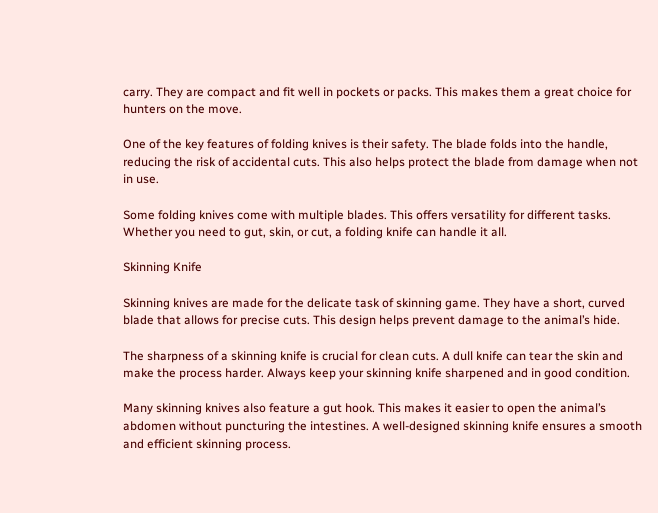carry. They are compact and fit well in pockets or packs. This makes them a great choice for hunters on the move.

One of the key features of folding knives is their safety. The blade folds into the handle, reducing the risk of accidental cuts. This also helps protect the blade from damage when not in use.

Some folding knives come with multiple blades. This offers versatility for different tasks. Whether you need to gut, skin, or cut, a folding knife can handle it all.

Skinning Knife

Skinning knives are made for the delicate task of skinning game. They have a short, curved blade that allows for precise cuts. This design helps prevent damage to the animal’s hide.

The sharpness of a skinning knife is crucial for clean cuts. A dull knife can tear the skin and make the process harder. Always keep your skinning knife sharpened and in good condition.

Many skinning knives also feature a gut hook. This makes it easier to open the animal’s abdomen without puncturing the intestines. A well-designed skinning knife ensures a smooth and efficient skinning process.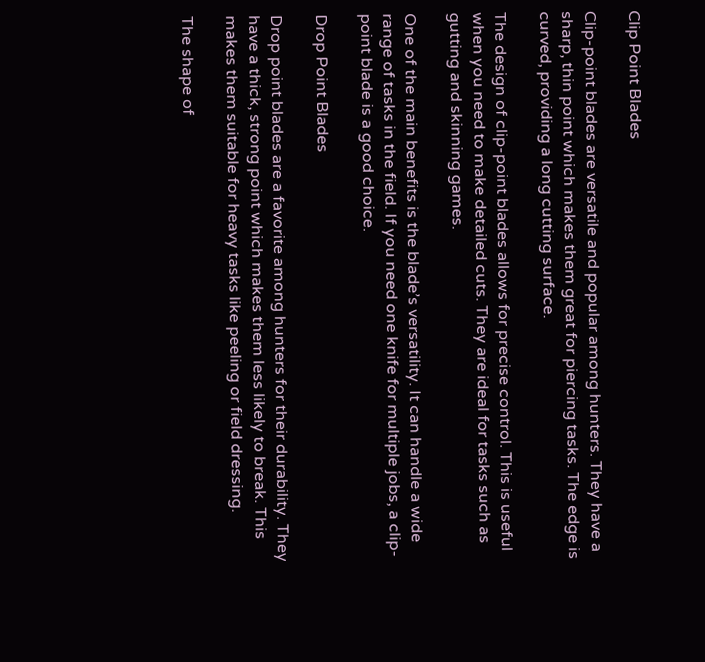Clip Point Blades

Clip-point blades are versatile and popular among hunters. They have a sharp, thin point which makes them great for piercing tasks. The edge is curved, providing a long cutting surface.

The design of clip-point blades allows for precise control. This is useful when you need to make detailed cuts. They are ideal for tasks such as gutting and skinning games.

One of the main benefits is the blade’s versatility. It can handle a wide range of tasks in the field. If you need one knife for multiple jobs, a clip-point blade is a good choice.

Drop Point Blades

Drop point blades are a favorite among hunters for their durability. They have a thick, strong point which makes them less likely to break. This makes them suitable for heavy tasks like peeling or field dressing.

The shape of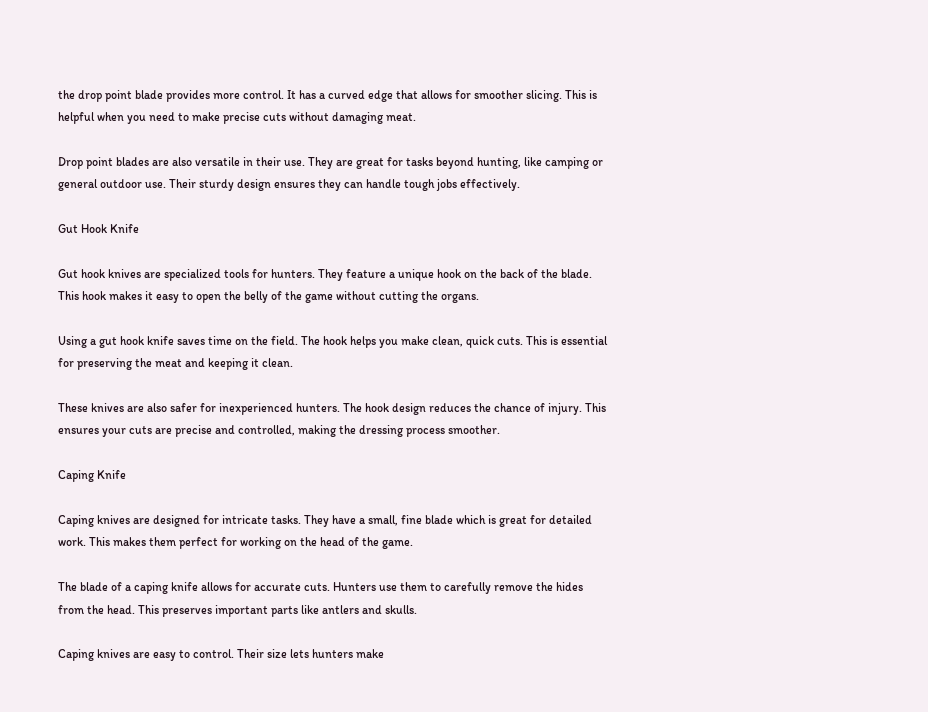the drop point blade provides more control. It has a curved edge that allows for smoother slicing. This is helpful when you need to make precise cuts without damaging meat.

Drop point blades are also versatile in their use. They are great for tasks beyond hunting, like camping or general outdoor use. Their sturdy design ensures they can handle tough jobs effectively.

Gut Hook Knife

Gut hook knives are specialized tools for hunters. They feature a unique hook on the back of the blade. This hook makes it easy to open the belly of the game without cutting the organs.

Using a gut hook knife saves time on the field. The hook helps you make clean, quick cuts. This is essential for preserving the meat and keeping it clean.

These knives are also safer for inexperienced hunters. The hook design reduces the chance of injury. This ensures your cuts are precise and controlled, making the dressing process smoother.

Caping Knife

Caping knives are designed for intricate tasks. They have a small, fine blade which is great for detailed work. This makes them perfect for working on the head of the game.

The blade of a caping knife allows for accurate cuts. Hunters use them to carefully remove the hides from the head. This preserves important parts like antlers and skulls.

Caping knives are easy to control. Their size lets hunters make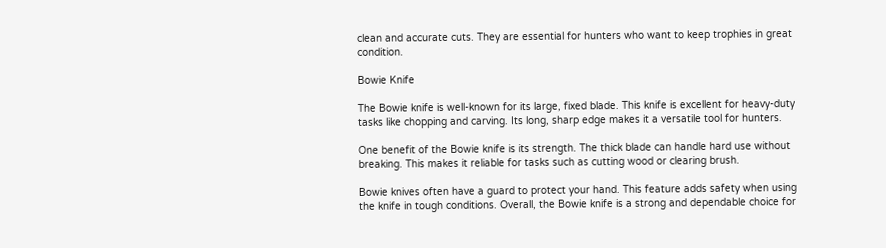clean and accurate cuts. They are essential for hunters who want to keep trophies in great condition.

Bowie Knife

The Bowie knife is well-known for its large, fixed blade. This knife is excellent for heavy-duty tasks like chopping and carving. Its long, sharp edge makes it a versatile tool for hunters.

One benefit of the Bowie knife is its strength. The thick blade can handle hard use without breaking. This makes it reliable for tasks such as cutting wood or clearing brush.

Bowie knives often have a guard to protect your hand. This feature adds safety when using the knife in tough conditions. Overall, the Bowie knife is a strong and dependable choice for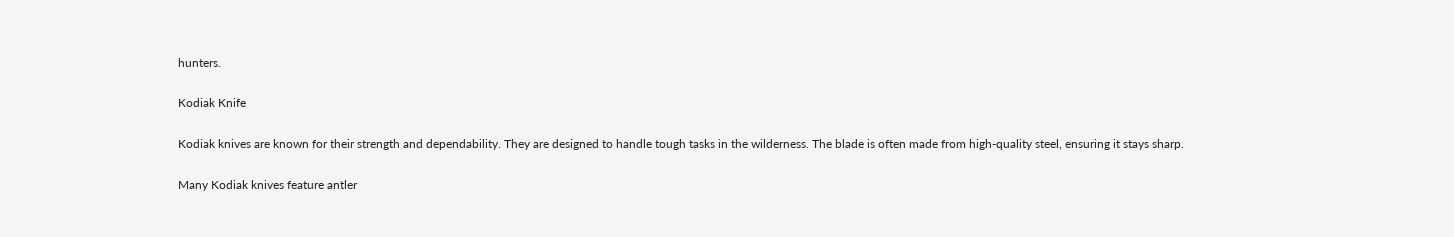hunters.

Kodiak Knife

Kodiak knives are known for their strength and dependability. They are designed to handle tough tasks in the wilderness. The blade is often made from high-quality steel, ensuring it stays sharp.

Many Kodiak knives feature antler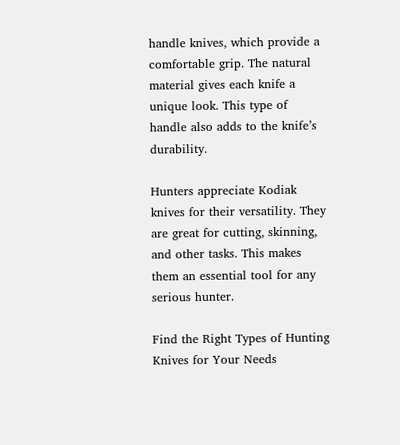handle knives, which provide a comfortable grip. The natural material gives each knife a unique look. This type of handle also adds to the knife’s durability.

Hunters appreciate Kodiak knives for their versatility. They are great for cutting, skinning, and other tasks. This makes them an essential tool for any serious hunter.

Find the Right Types of Hunting Knives for Your Needs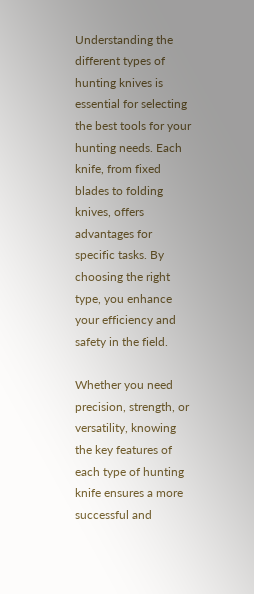Understanding the different types of hunting knives is essential for selecting the best tools for your hunting needs. Each knife, from fixed blades to folding knives, offers advantages for specific tasks. By choosing the right type, you enhance your efficiency and safety in the field.

Whether you need precision, strength, or versatility, knowing the key features of each type of hunting knife ensures a more successful and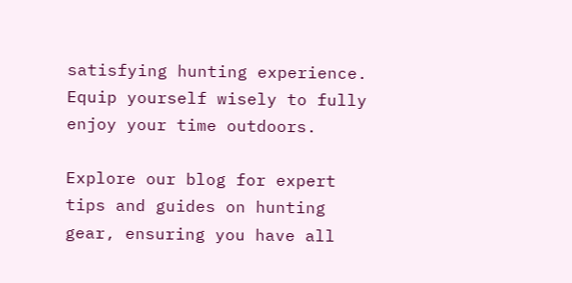satisfying hunting experience. Equip yourself wisely to fully enjoy your time outdoors.

Explore our blog for expert tips and guides on hunting gear, ensuring you have all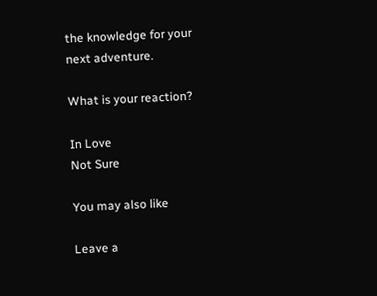the knowledge for your next adventure.

What is your reaction?

In Love
Not Sure

You may also like

Leave a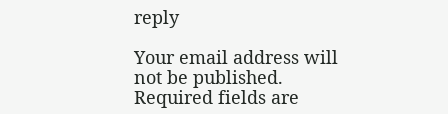reply

Your email address will not be published. Required fields are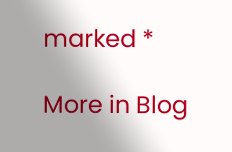marked *

More in Blog